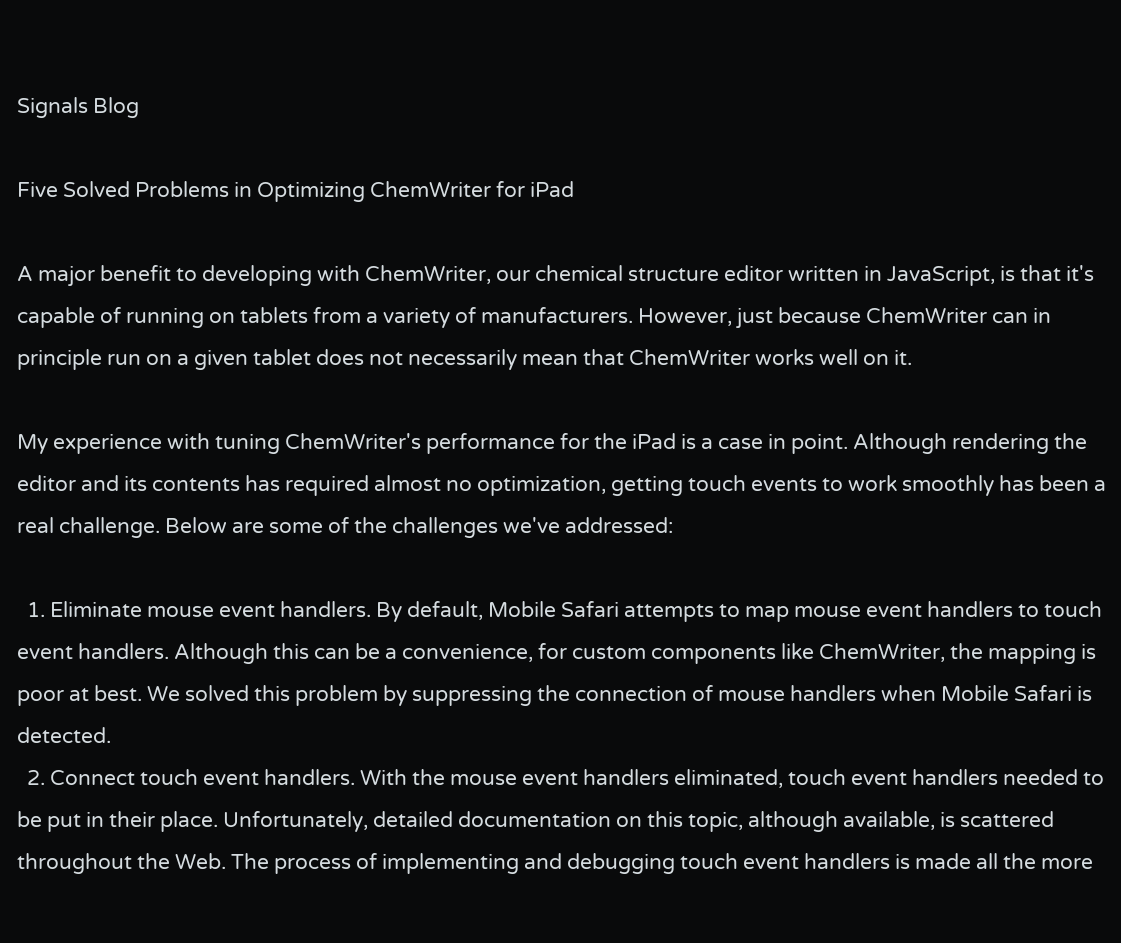Signals Blog

Five Solved Problems in Optimizing ChemWriter for iPad

A major benefit to developing with ChemWriter, our chemical structure editor written in JavaScript, is that it's capable of running on tablets from a variety of manufacturers. However, just because ChemWriter can in principle run on a given tablet does not necessarily mean that ChemWriter works well on it.

My experience with tuning ChemWriter's performance for the iPad is a case in point. Although rendering the editor and its contents has required almost no optimization, getting touch events to work smoothly has been a real challenge. Below are some of the challenges we've addressed:

  1. Eliminate mouse event handlers. By default, Mobile Safari attempts to map mouse event handlers to touch event handlers. Although this can be a convenience, for custom components like ChemWriter, the mapping is poor at best. We solved this problem by suppressing the connection of mouse handlers when Mobile Safari is detected.
  2. Connect touch event handlers. With the mouse event handlers eliminated, touch event handlers needed to be put in their place. Unfortunately, detailed documentation on this topic, although available, is scattered throughout the Web. The process of implementing and debugging touch event handlers is made all the more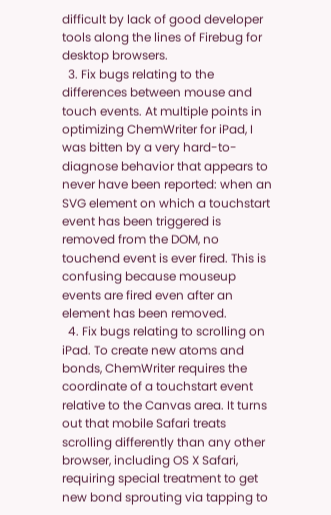difficult by lack of good developer tools along the lines of Firebug for desktop browsers.
  3. Fix bugs relating to the differences between mouse and touch events. At multiple points in optimizing ChemWriter for iPad, I was bitten by a very hard-to-diagnose behavior that appears to never have been reported: when an SVG element on which a touchstart event has been triggered is removed from the DOM, no touchend event is ever fired. This is confusing because mouseup events are fired even after an element has been removed.
  4. Fix bugs relating to scrolling on iPad. To create new atoms and bonds, ChemWriter requires the coordinate of a touchstart event relative to the Canvas area. It turns out that mobile Safari treats scrolling differently than any other browser, including OS X Safari, requiring special treatment to get new bond sprouting via tapping to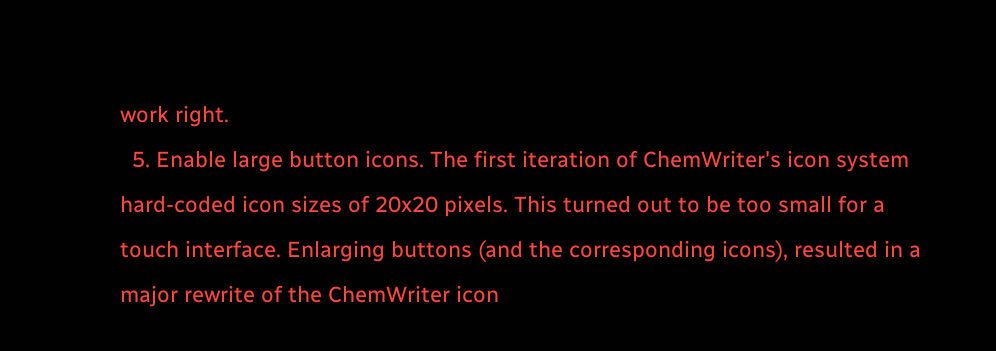work right.
  5. Enable large button icons. The first iteration of ChemWriter's icon system hard-coded icon sizes of 20x20 pixels. This turned out to be too small for a touch interface. Enlarging buttons (and the corresponding icons), resulted in a major rewrite of the ChemWriter icon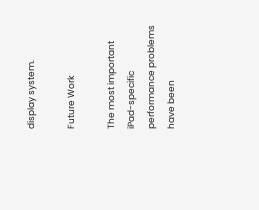display system.

Future Work

The most important iPad-specific performance problems have been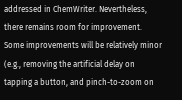addressed in ChemWriter. Nevertheless, there remains room for improvement. Some improvements will be relatively minor (e.g., removing the artificial delay on tapping a button, and pinch-to-zoom on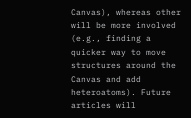Canvas), whereas other will be more involved (e.g., finding a quicker way to move structures around the Canvas and add heteroatoms). Future articles will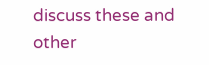discuss these and other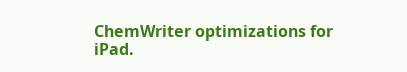ChemWriter optimizations for iPad.